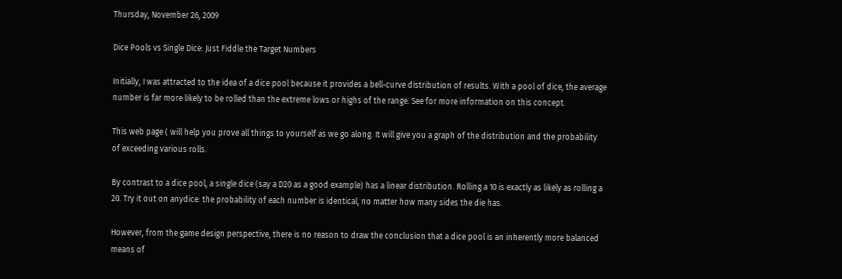Thursday, November 26, 2009

Dice Pools vs Single Dice: Just Fiddle the Target Numbers

Initially, I was attracted to the idea of a dice pool because it provides a bell-curve distribution of results. With a pool of dice, the average number is far more likely to be rolled than the extreme lows or highs of the range. See for more information on this concept.

This web page ( will help you prove all things to yourself as we go along. It will give you a graph of the distribution and the probability of exceeding various rolls.

By contrast to a dice pool, a single dice (say a D20 as a good example) has a linear distribution. Rolling a 10 is exactly as likely as rolling a 20. Try it out on anydice: the probability of each number is identical, no matter how many sides the die has.

However, from the game design perspective, there is no reason to draw the conclusion that a dice pool is an inherently more balanced means of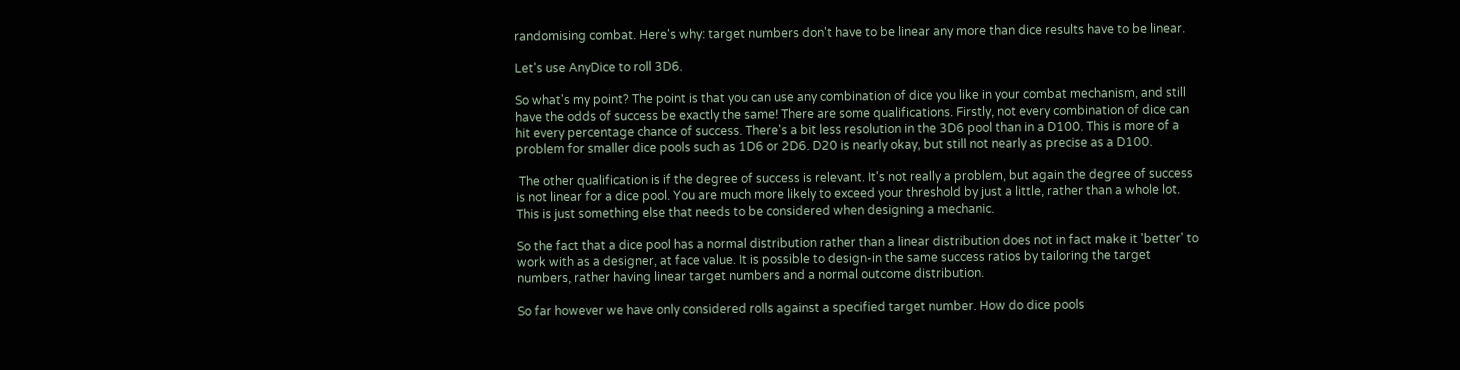randomising combat. Here's why: target numbers don't have to be linear any more than dice results have to be linear.

Let's use AnyDice to roll 3D6.

So what's my point? The point is that you can use any combination of dice you like in your combat mechanism, and still have the odds of success be exactly the same! There are some qualifications. Firstly, not every combination of dice can hit every percentage chance of success. There's a bit less resolution in the 3D6 pool than in a D100. This is more of a problem for smaller dice pools such as 1D6 or 2D6. D20 is nearly okay, but still not nearly as precise as a D100.

 The other qualification is if the degree of success is relevant. It's not really a problem, but again the degree of success is not linear for a dice pool. You are much more likely to exceed your threshold by just a little, rather than a whole lot. This is just something else that needs to be considered when designing a mechanic.

So the fact that a dice pool has a normal distribution rather than a linear distribution does not in fact make it 'better' to work with as a designer, at face value. It is possible to design-in the same success ratios by tailoring the target numbers, rather having linear target numbers and a normal outcome distribution.

So far however we have only considered rolls against a specified target number. How do dice pools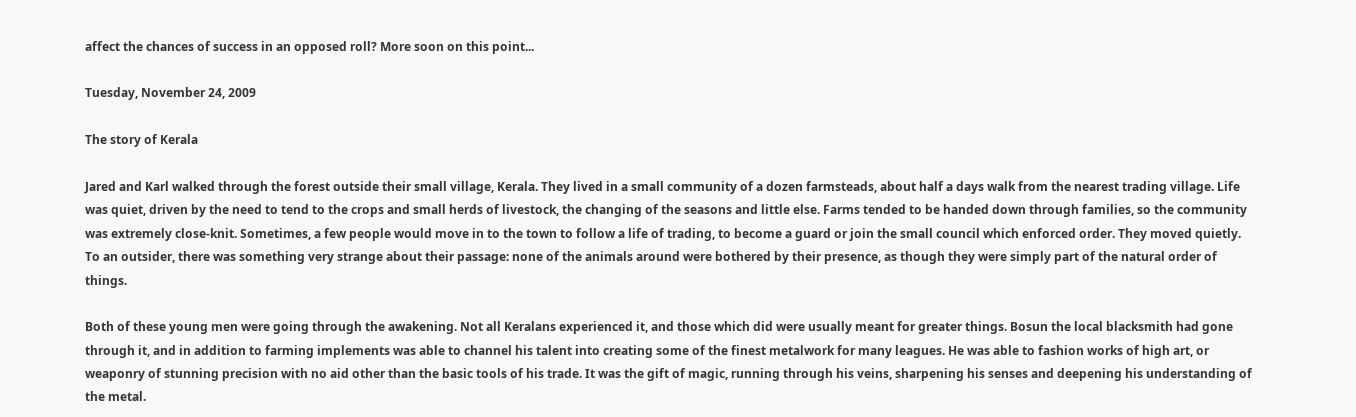affect the chances of success in an opposed roll? More soon on this point...

Tuesday, November 24, 2009

The story of Kerala

Jared and Karl walked through the forest outside their small village, Kerala. They lived in a small community of a dozen farmsteads, about half a days walk from the nearest trading village. Life was quiet, driven by the need to tend to the crops and small herds of livestock, the changing of the seasons and little else. Farms tended to be handed down through families, so the community was extremely close-knit. Sometimes, a few people would move in to the town to follow a life of trading, to become a guard or join the small council which enforced order. They moved quietly. To an outsider, there was something very strange about their passage: none of the animals around were bothered by their presence, as though they were simply part of the natural order of things.

Both of these young men were going through the awakening. Not all Keralans experienced it, and those which did were usually meant for greater things. Bosun the local blacksmith had gone through it, and in addition to farming implements was able to channel his talent into creating some of the finest metalwork for many leagues. He was able to fashion works of high art, or weaponry of stunning precision with no aid other than the basic tools of his trade. It was the gift of magic, running through his veins, sharpening his senses and deepening his understanding of the metal.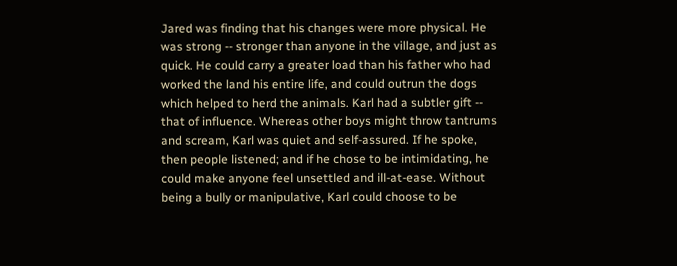Jared was finding that his changes were more physical. He was strong -- stronger than anyone in the village, and just as quick. He could carry a greater load than his father who had worked the land his entire life, and could outrun the dogs which helped to herd the animals. Karl had a subtler gift -- that of influence. Whereas other boys might throw tantrums and scream, Karl was quiet and self-assured. If he spoke, then people listened; and if he chose to be intimidating, he could make anyone feel unsettled and ill-at-ease. Without being a bully or manipulative, Karl could choose to be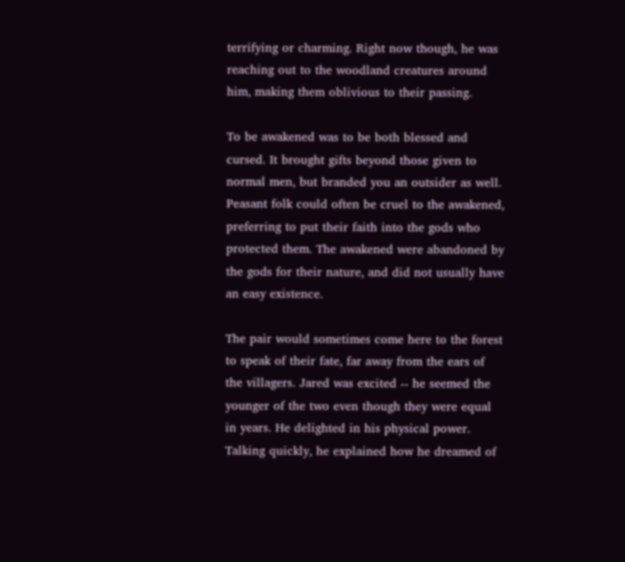terrifying or charming. Right now though, he was reaching out to the woodland creatures around him, making them oblivious to their passing.

To be awakened was to be both blessed and cursed. It brought gifts beyond those given to normal men, but branded you an outsider as well. Peasant folk could often be cruel to the awakened, preferring to put their faith into the gods who protected them. The awakened were abandoned by the gods for their nature, and did not usually have an easy existence.

The pair would sometimes come here to the forest to speak of their fate, far away from the ears of the villagers. Jared was excited -- he seemed the younger of the two even though they were equal in years. He delighted in his physical power. Talking quickly, he explained how he dreamed of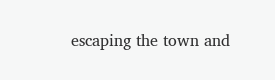escaping the town and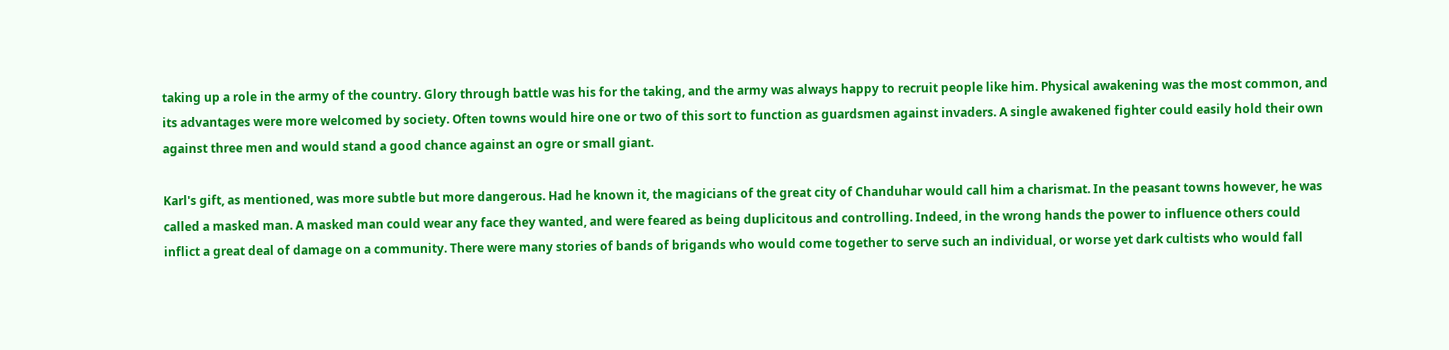taking up a role in the army of the country. Glory through battle was his for the taking, and the army was always happy to recruit people like him. Physical awakening was the most common, and its advantages were more welcomed by society. Often towns would hire one or two of this sort to function as guardsmen against invaders. A single awakened fighter could easily hold their own against three men and would stand a good chance against an ogre or small giant.

Karl's gift, as mentioned, was more subtle but more dangerous. Had he known it, the magicians of the great city of Chanduhar would call him a charismat. In the peasant towns however, he was called a masked man. A masked man could wear any face they wanted, and were feared as being duplicitous and controlling. Indeed, in the wrong hands the power to influence others could inflict a great deal of damage on a community. There were many stories of bands of brigands who would come together to serve such an individual, or worse yet dark cultists who would fall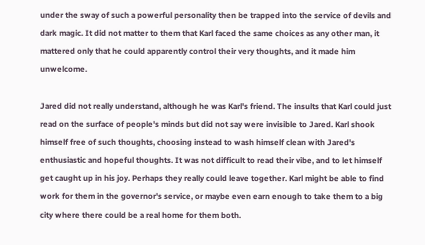under the sway of such a powerful personality then be trapped into the service of devils and dark magic. It did not matter to them that Karl faced the same choices as any other man, it mattered only that he could apparently control their very thoughts, and it made him unwelcome.

Jared did not really understand, although he was Karl's friend. The insults that Karl could just read on the surface of people's minds but did not say were invisible to Jared. Karl shook himself free of such thoughts, choosing instead to wash himself clean with Jared's enthusiastic and hopeful thoughts. It was not difficult to read their vibe, and to let himself get caught up in his joy. Perhaps they really could leave together. Karl might be able to find work for them in the governor's service, or maybe even earn enough to take them to a big city where there could be a real home for them both.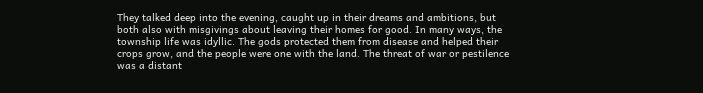They talked deep into the evening, caught up in their dreams and ambitions, but both also with misgivings about leaving their homes for good. In many ways, the township life was idyllic. The gods protected them from disease and helped their crops grow, and the people were one with the land. The threat of war or pestilence was a distant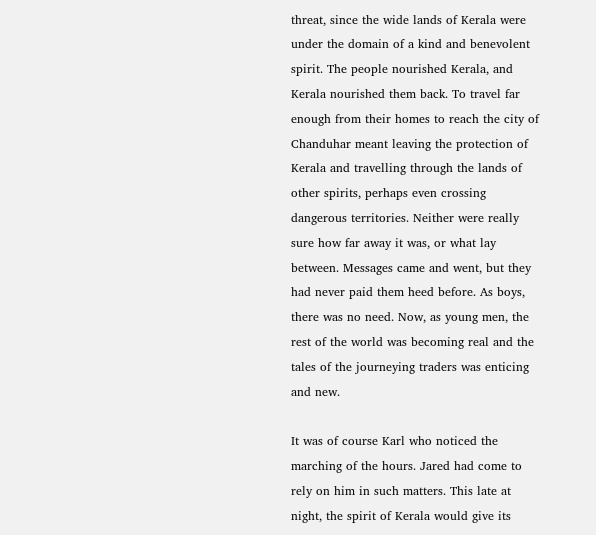threat, since the wide lands of Kerala were under the domain of a kind and benevolent spirit. The people nourished Kerala, and Kerala nourished them back. To travel far enough from their homes to reach the city of Chanduhar meant leaving the protection of Kerala and travelling through the lands of other spirits, perhaps even crossing dangerous territories. Neither were really sure how far away it was, or what lay between. Messages came and went, but they had never paid them heed before. As boys, there was no need. Now, as young men, the rest of the world was becoming real and the tales of the journeying traders was enticing and new.

It was of course Karl who noticed the marching of the hours. Jared had come to rely on him in such matters. This late at night, the spirit of Kerala would give its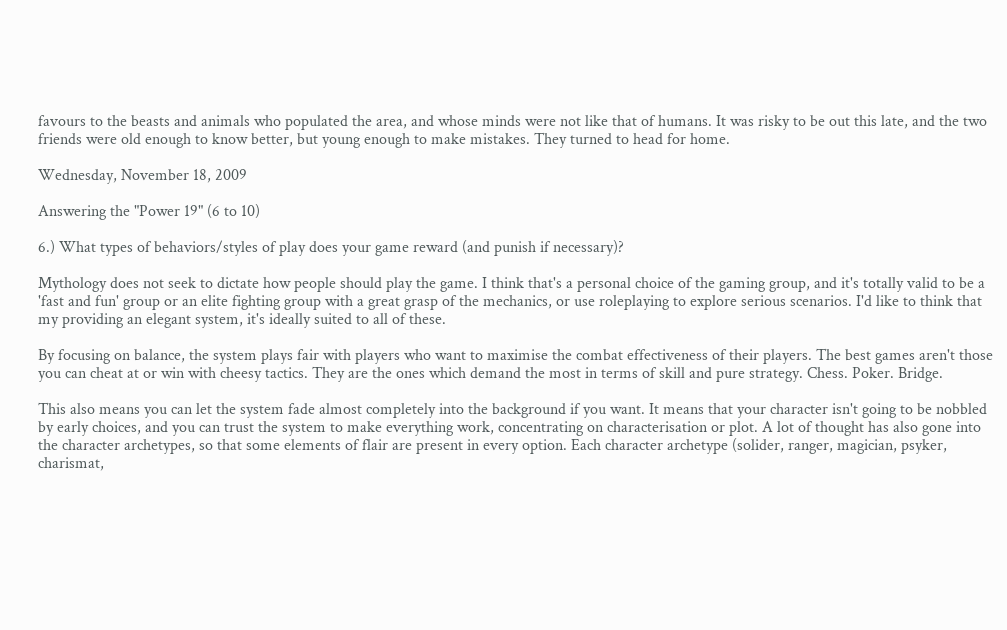favours to the beasts and animals who populated the area, and whose minds were not like that of humans. It was risky to be out this late, and the two friends were old enough to know better, but young enough to make mistakes. They turned to head for home.

Wednesday, November 18, 2009

Answering the "Power 19" (6 to 10)

6.) What types of behaviors/styles of play does your game reward (and punish if necessary)?

Mythology does not seek to dictate how people should play the game. I think that's a personal choice of the gaming group, and it's totally valid to be a 'fast and fun' group or an elite fighting group with a great grasp of the mechanics, or use roleplaying to explore serious scenarios. I'd like to think that my providing an elegant system, it's ideally suited to all of these.

By focusing on balance, the system plays fair with players who want to maximise the combat effectiveness of their players. The best games aren't those you can cheat at or win with cheesy tactics. They are the ones which demand the most in terms of skill and pure strategy. Chess. Poker. Bridge.

This also means you can let the system fade almost completely into the background if you want. It means that your character isn't going to be nobbled by early choices, and you can trust the system to make everything work, concentrating on characterisation or plot. A lot of thought has also gone into the character archetypes, so that some elements of flair are present in every option. Each character archetype (solider, ranger, magician, psyker, charismat,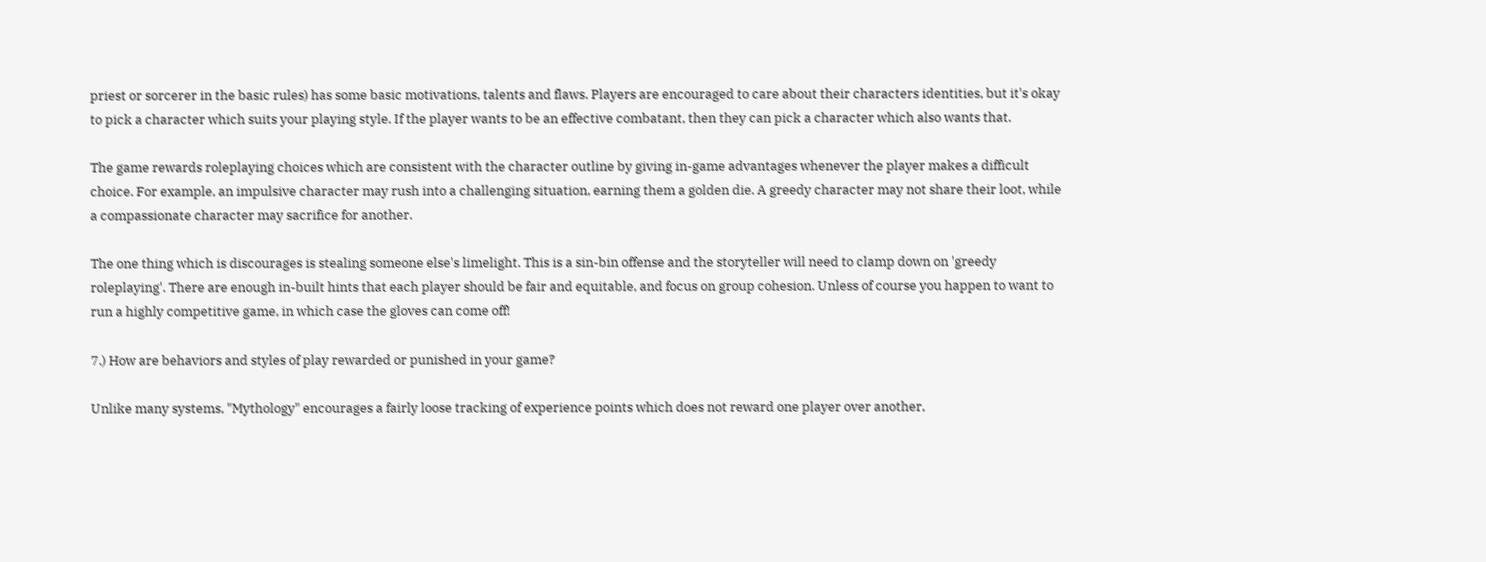priest or sorcerer in the basic rules) has some basic motivations, talents and flaws. Players are encouraged to care about their characters identities, but it's okay to pick a character which suits your playing style. If the player wants to be an effective combatant, then they can pick a character which also wants that.

The game rewards roleplaying choices which are consistent with the character outline by giving in-game advantages whenever the player makes a difficult choice. For example, an impulsive character may rush into a challenging situation, earning them a golden die. A greedy character may not share their loot, while a compassionate character may sacrifice for another.

The one thing which is discourages is stealing someone else's limelight. This is a sin-bin offense and the storyteller will need to clamp down on 'greedy roleplaying'. There are enough in-built hints that each player should be fair and equitable, and focus on group cohesion. Unless of course you happen to want to run a highly competitive game, in which case the gloves can come off!

7.) How are behaviors and styles of play rewarded or punished in your game?

Unlike many systems, "Mythology" encourages a fairly loose tracking of experience points which does not reward one player over another,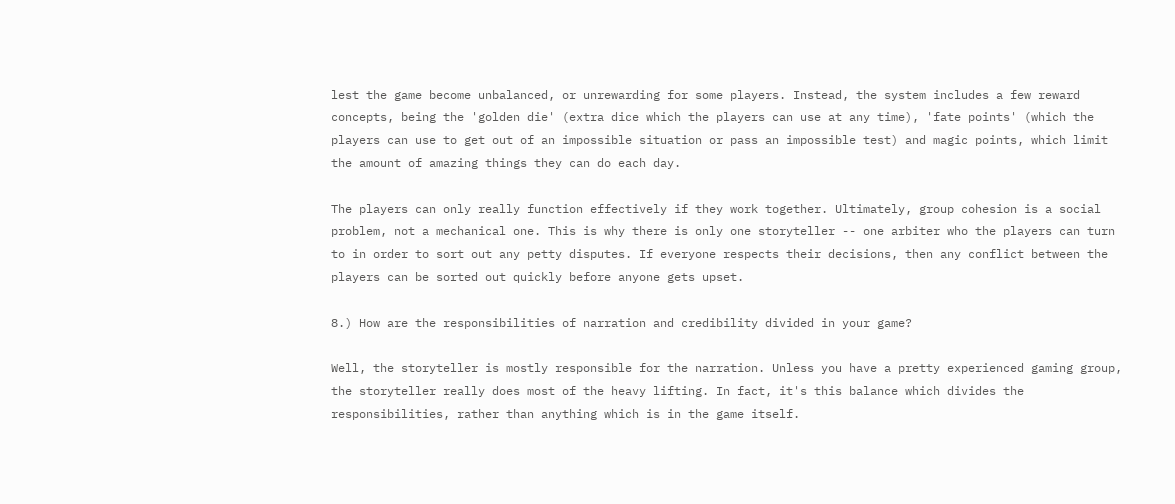lest the game become unbalanced, or unrewarding for some players. Instead, the system includes a few reward concepts, being the 'golden die' (extra dice which the players can use at any time), 'fate points' (which the players can use to get out of an impossible situation or pass an impossible test) and magic points, which limit the amount of amazing things they can do each day.

The players can only really function effectively if they work together. Ultimately, group cohesion is a social problem, not a mechanical one. This is why there is only one storyteller -- one arbiter who the players can turn to in order to sort out any petty disputes. If everyone respects their decisions, then any conflict between the players can be sorted out quickly before anyone gets upset.

8.) How are the responsibilities of narration and credibility divided in your game?

Well, the storyteller is mostly responsible for the narration. Unless you have a pretty experienced gaming group, the storyteller really does most of the heavy lifting. In fact, it's this balance which divides the responsibilities, rather than anything which is in the game itself.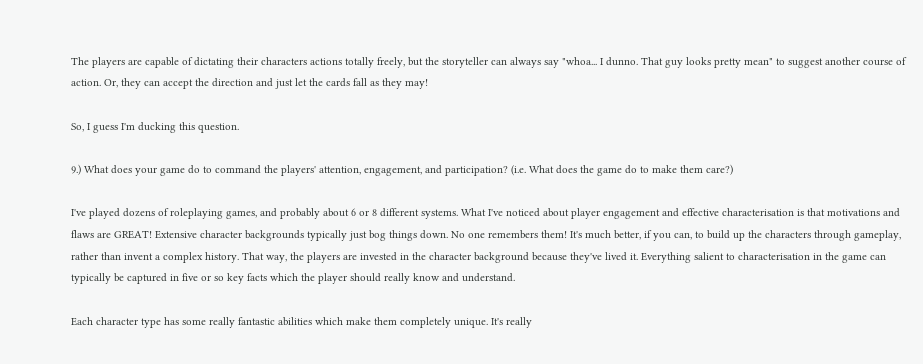The players are capable of dictating their characters actions totally freely, but the storyteller can always say "whoa... I dunno. That guy looks pretty mean" to suggest another course of action. Or, they can accept the direction and just let the cards fall as they may!

So, I guess I'm ducking this question.

9.) What does your game do to command the players' attention, engagement, and participation? (i.e. What does the game do to make them care?)

I've played dozens of roleplaying games, and probably about 6 or 8 different systems. What I've noticed about player engagement and effective characterisation is that motivations and flaws are GREAT! Extensive character backgrounds typically just bog things down. No one remembers them! It's much better, if you can, to build up the characters through gameplay, rather than invent a complex history. That way, the players are invested in the character background because they've lived it. Everything salient to characterisation in the game can typically be captured in five or so key facts which the player should really know and understand.

Each character type has some really fantastic abilities which make them completely unique. It's really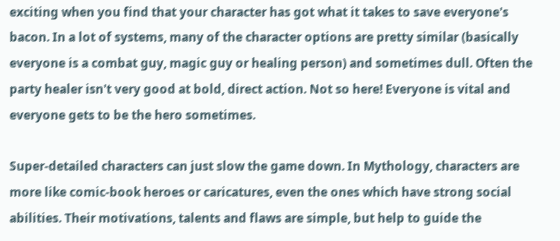exciting when you find that your character has got what it takes to save everyone's bacon. In a lot of systems, many of the character options are pretty similar (basically everyone is a combat guy, magic guy or healing person) and sometimes dull. Often the party healer isn't very good at bold, direct action. Not so here! Everyone is vital and everyone gets to be the hero sometimes.

Super-detailed characters can just slow the game down. In Mythology, characters are more like comic-book heroes or caricatures, even the ones which have strong social abilities. Their motivations, talents and flaws are simple, but help to guide the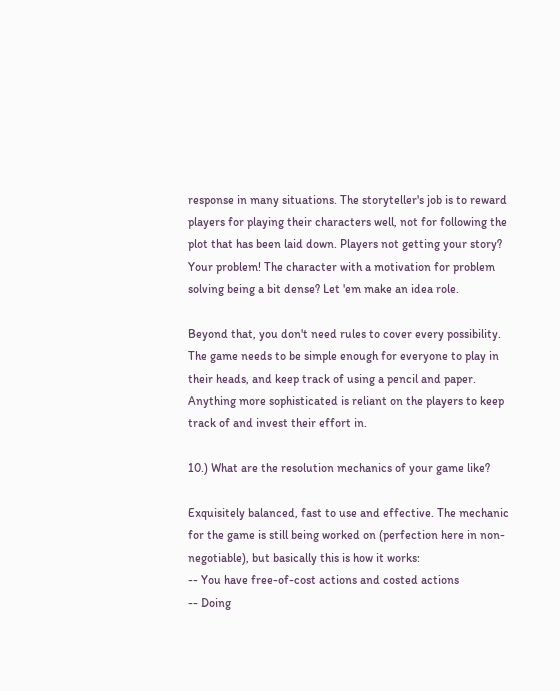response in many situations. The storyteller's job is to reward players for playing their characters well, not for following the plot that has been laid down. Players not getting your story? Your problem! The character with a motivation for problem solving being a bit dense? Let 'em make an idea role.

Beyond that, you don't need rules to cover every possibility. The game needs to be simple enough for everyone to play in their heads, and keep track of using a pencil and paper. Anything more sophisticated is reliant on the players to keep track of and invest their effort in.

10.) What are the resolution mechanics of your game like?

Exquisitely balanced, fast to use and effective. The mechanic for the game is still being worked on (perfection here in non-negotiable), but basically this is how it works:
-- You have free-of-cost actions and costed actions
-- Doing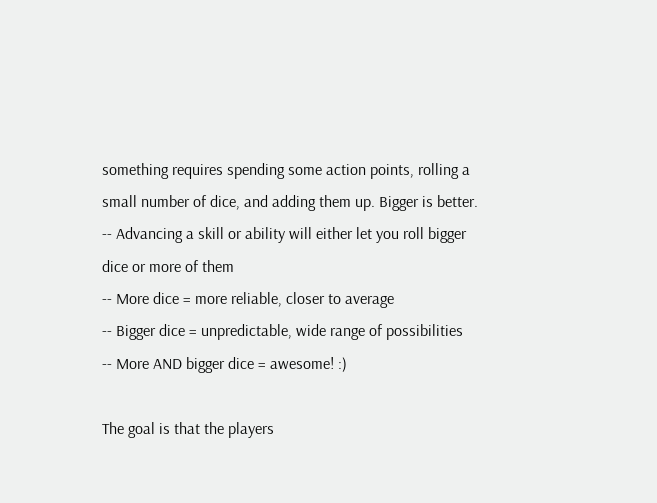something requires spending some action points, rolling a small number of dice, and adding them up. Bigger is better.
-- Advancing a skill or ability will either let you roll bigger dice or more of them
-- More dice = more reliable, closer to average
-- Bigger dice = unpredictable, wide range of possibilities
-- More AND bigger dice = awesome! :)

The goal is that the players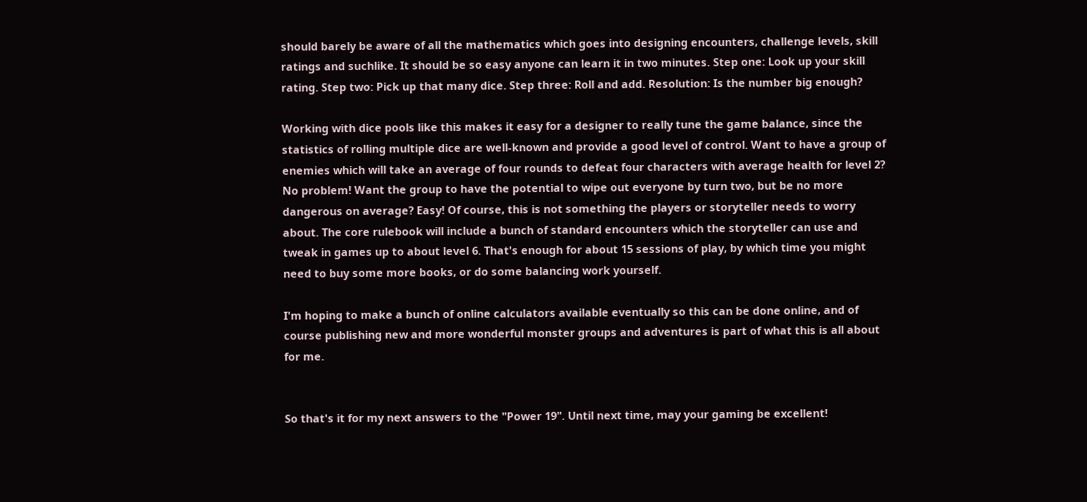should barely be aware of all the mathematics which goes into designing encounters, challenge levels, skill ratings and suchlike. It should be so easy anyone can learn it in two minutes. Step one: Look up your skill rating. Step two: Pick up that many dice. Step three: Roll and add. Resolution: Is the number big enough?

Working with dice pools like this makes it easy for a designer to really tune the game balance, since the statistics of rolling multiple dice are well-known and provide a good level of control. Want to have a group of enemies which will take an average of four rounds to defeat four characters with average health for level 2? No problem! Want the group to have the potential to wipe out everyone by turn two, but be no more dangerous on average? Easy! Of course, this is not something the players or storyteller needs to worry about. The core rulebook will include a bunch of standard encounters which the storyteller can use and tweak in games up to about level 6. That's enough for about 15 sessions of play, by which time you might need to buy some more books, or do some balancing work yourself.

I'm hoping to make a bunch of online calculators available eventually so this can be done online, and of course publishing new and more wonderful monster groups and adventures is part of what this is all about for me.


So that's it for my next answers to the "Power 19". Until next time, may your gaming be excellent!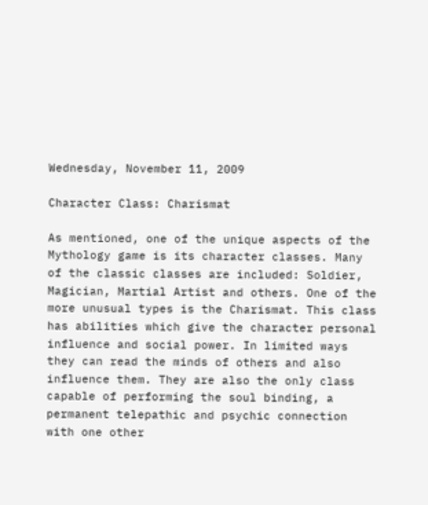Wednesday, November 11, 2009

Character Class: Charismat

As mentioned, one of the unique aspects of the Mythology game is its character classes. Many of the classic classes are included: Soldier, Magician, Martial Artist and others. One of the more unusual types is the Charismat. This class has abilities which give the character personal influence and social power. In limited ways they can read the minds of others and also influence them. They are also the only class capable of performing the soul binding, a permanent telepathic and psychic connection with one other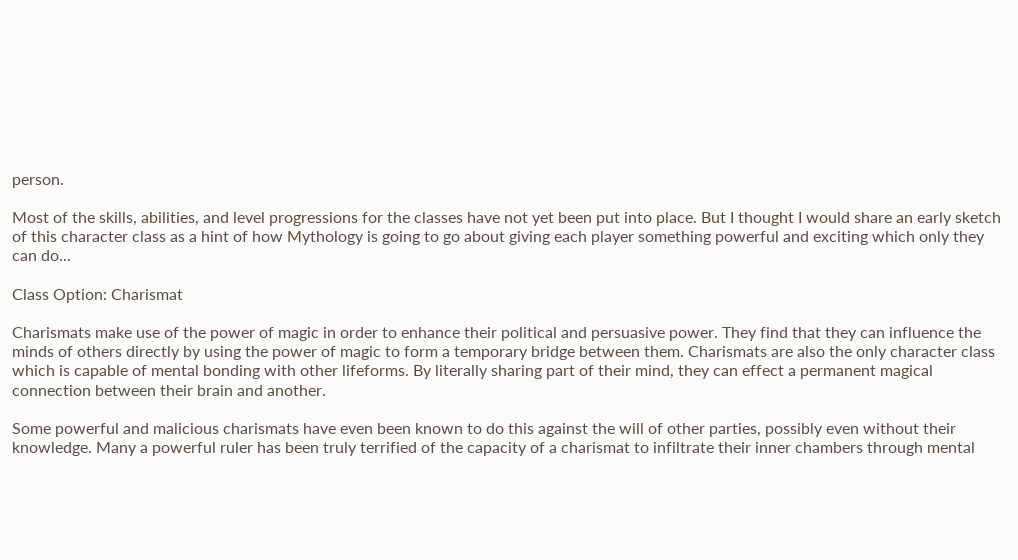person.

Most of the skills, abilities, and level progressions for the classes have not yet been put into place. But I thought I would share an early sketch of this character class as a hint of how Mythology is going to go about giving each player something powerful and exciting which only they can do...

Class Option: Charismat

Charismats make use of the power of magic in order to enhance their political and persuasive power. They find that they can influence the minds of others directly by using the power of magic to form a temporary bridge between them. Charismats are also the only character class which is capable of mental bonding with other lifeforms. By literally sharing part of their mind, they can effect a permanent magical connection between their brain and another.

Some powerful and malicious charismats have even been known to do this against the will of other parties, possibly even without their knowledge. Many a powerful ruler has been truly terrified of the capacity of a charismat to infiltrate their inner chambers through mental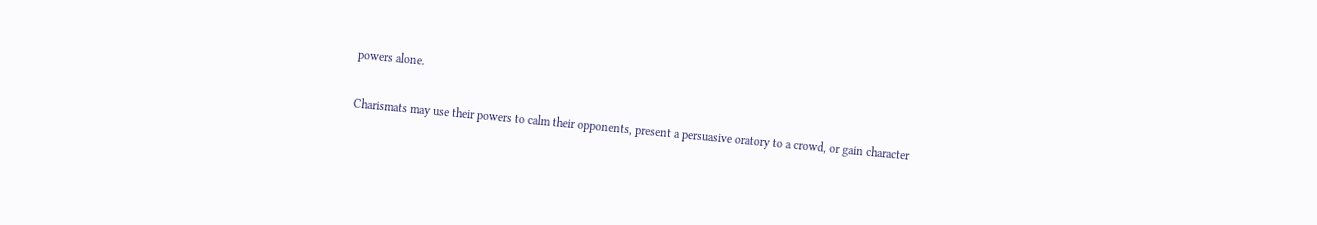powers alone.

Charismats may use their powers to calm their opponents, present a persuasive oratory to a crowd, or gain character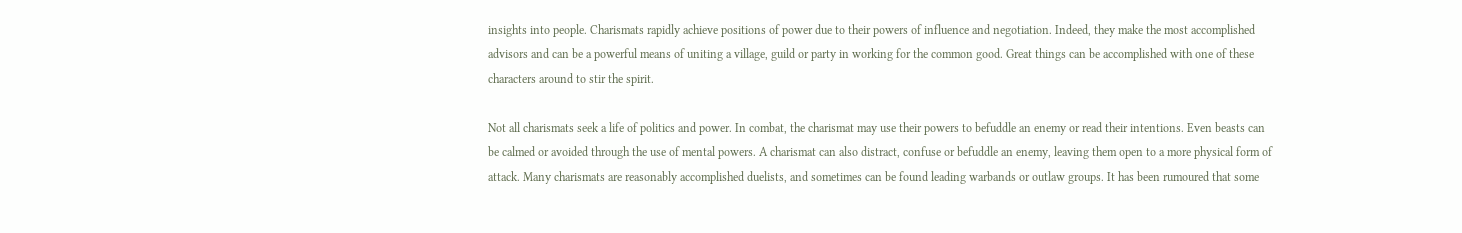insights into people. Charismats rapidly achieve positions of power due to their powers of influence and negotiation. Indeed, they make the most accomplished advisors and can be a powerful means of uniting a village, guild or party in working for the common good. Great things can be accomplished with one of these characters around to stir the spirit.

Not all charismats seek a life of politics and power. In combat, the charismat may use their powers to befuddle an enemy or read their intentions. Even beasts can be calmed or avoided through the use of mental powers. A charismat can also distract, confuse or befuddle an enemy, leaving them open to a more physical form of attack. Many charismats are reasonably accomplished duelists, and sometimes can be found leading warbands or outlaw groups. It has been rumoured that some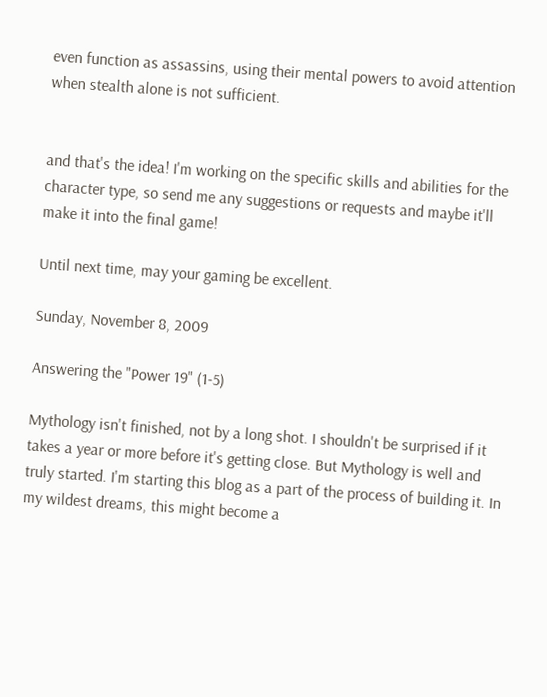even function as assassins, using their mental powers to avoid attention when stealth alone is not sufficient.


and that's the idea! I'm working on the specific skills and abilities for the character type, so send me any suggestions or requests and maybe it'll make it into the final game!

Until next time, may your gaming be excellent.

Sunday, November 8, 2009

Answering the "Power 19" (1-5)

Mythology isn't finished, not by a long shot. I shouldn't be surprised if it takes a year or more before it's getting close. But Mythology is well and truly started. I'm starting this blog as a part of the process of building it. In my wildest dreams, this might become a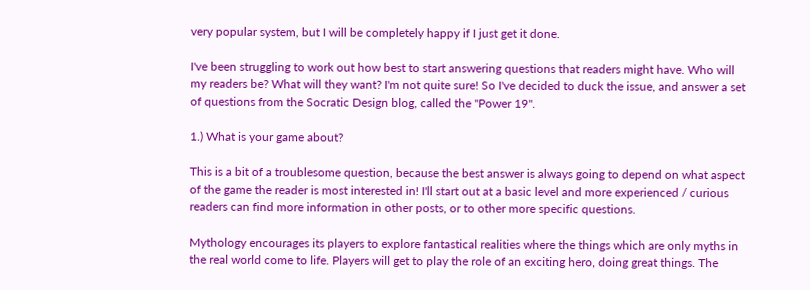very popular system, but I will be completely happy if I just get it done.

I've been struggling to work out how best to start answering questions that readers might have. Who will my readers be? What will they want? I'm not quite sure! So I've decided to duck the issue, and answer a set of questions from the Socratic Design blog, called the "Power 19".

1.) What is your game about?

This is a bit of a troublesome question, because the best answer is always going to depend on what aspect of the game the reader is most interested in! I'll start out at a basic level and more experienced / curious readers can find more information in other posts, or to other more specific questions.

Mythology encourages its players to explore fantastical realities where the things which are only myths in the real world come to life. Players will get to play the role of an exciting hero, doing great things. The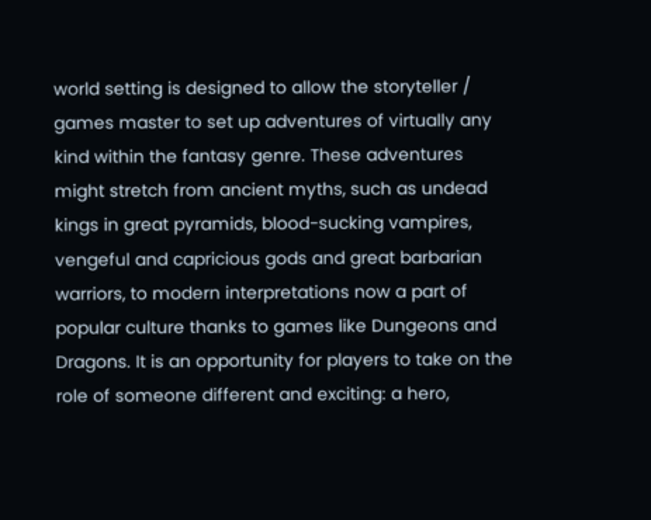world setting is designed to allow the storyteller / games master to set up adventures of virtually any kind within the fantasy genre. These adventures might stretch from ancient myths, such as undead kings in great pyramids, blood-sucking vampires, vengeful and capricious gods and great barbarian warriors, to modern interpretations now a part of popular culture thanks to games like Dungeons and Dragons. It is an opportunity for players to take on the role of someone different and exciting: a hero,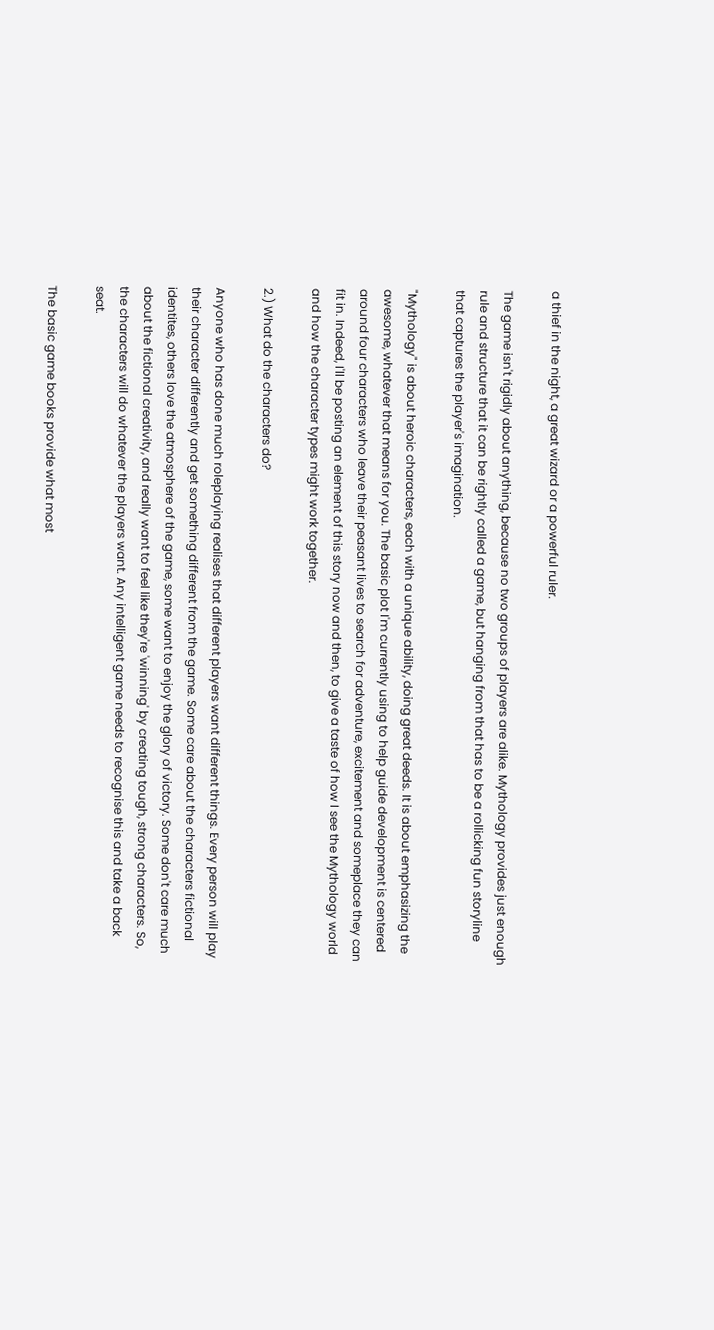a thief in the night, a great wizard or a powerful ruler.

The game isn't rigidly about anything, because no two groups of players are alike. Mythology provides just enough rule and structure that it can be rightly called a game, but hanging from that has to be a rollicking fun storyline that captures the player's imagination.

"Mythology" is about heroic characters, each with a unique ability, doing great deeds. It is about emphasizing the awesome, whatever that means for you. The basic plot I'm currently using to help guide development is centered around four characters who leave their peasant lives to search for adventure, excitement and someplace they can fit in. Indeed, I'll be posting an element of this story now and then, to give a taste of how I see the Mythology world and how the character types might work together.

2.) What do the characters do?

Anyone who has done much roleplaying realises that different players want different things. Every person will play their character differently and get something different from the game. Some care about the characters fictional identites, others love the atmosphere of the game, some want to enjoy the glory of victory. Some don't care much about the fictional creativity, and really want to feel like they're 'winning' by creating tough, strong characters. So, the characters will do whatever the players want. Any intelligent game needs to recognise this and take a back seat.

The basic game books provide what most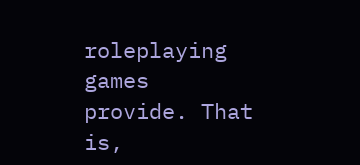roleplaying games provide. That is,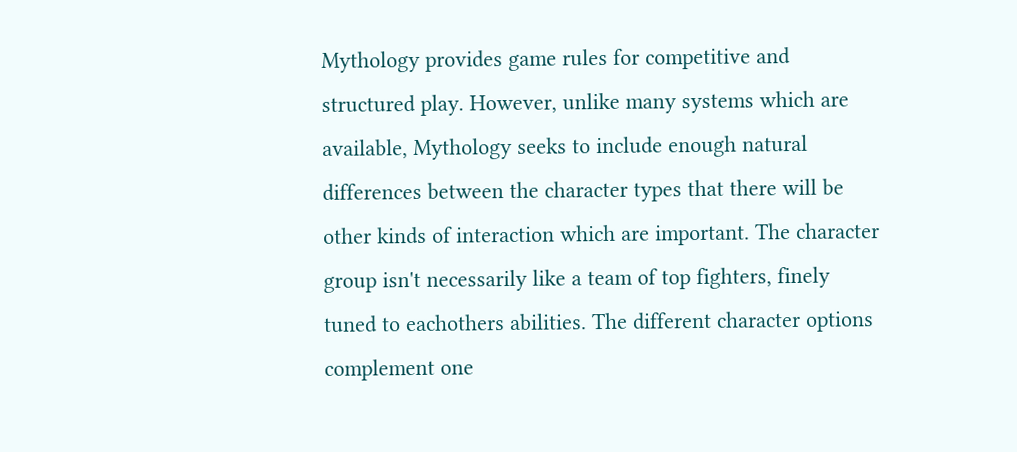Mythology provides game rules for competitive and structured play. However, unlike many systems which are available, Mythology seeks to include enough natural differences between the character types that there will be other kinds of interaction which are important. The character group isn't necessarily like a team of top fighters, finely tuned to eachothers abilities. The different character options complement one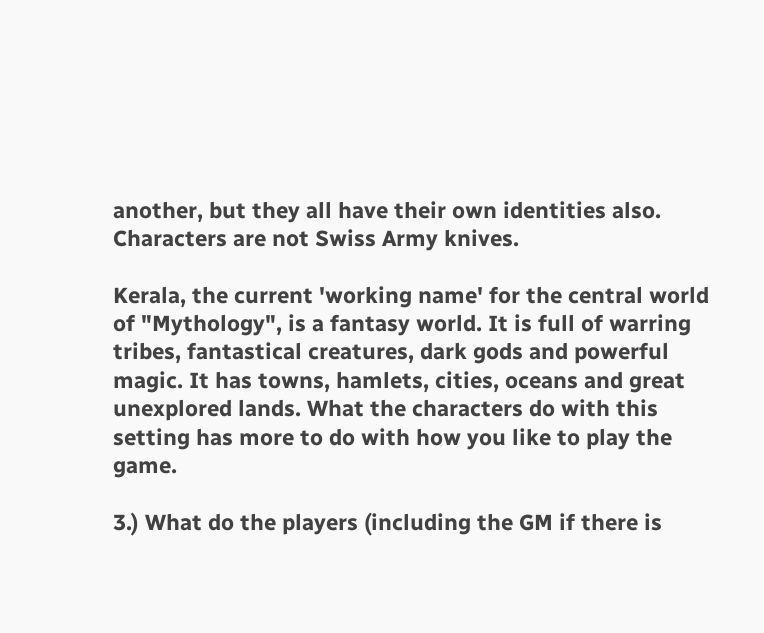another, but they all have their own identities also. Characters are not Swiss Army knives.

Kerala, the current 'working name' for the central world of "Mythology", is a fantasy world. It is full of warring tribes, fantastical creatures, dark gods and powerful magic. It has towns, hamlets, cities, oceans and great unexplored lands. What the characters do with this setting has more to do with how you like to play the game.

3.) What do the players (including the GM if there is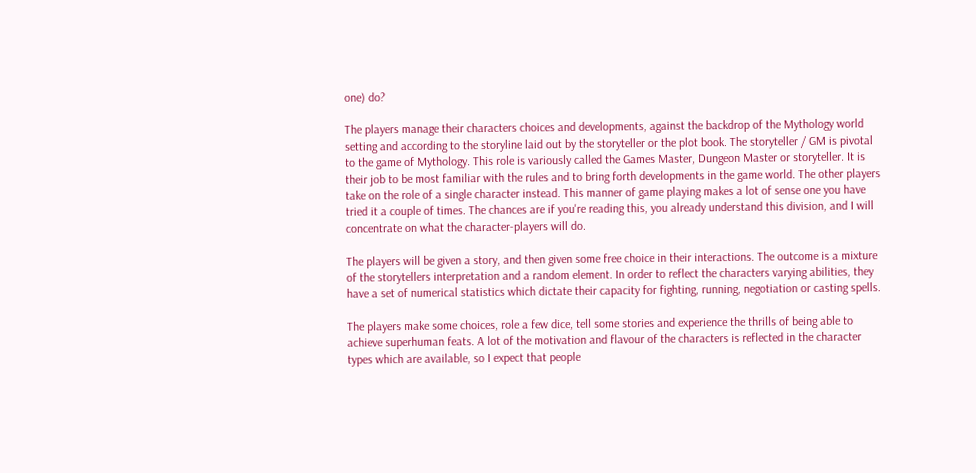one) do?

The players manage their characters choices and developments, against the backdrop of the Mythology world setting and according to the storyline laid out by the storyteller or the plot book. The storyteller / GM is pivotal to the game of Mythology. This role is variously called the Games Master, Dungeon Master or storyteller. It is their job to be most familiar with the rules and to bring forth developments in the game world. The other players take on the role of a single character instead. This manner of game playing makes a lot of sense one you have tried it a couple of times. The chances are if you're reading this, you already understand this division, and I will concentrate on what the character-players will do.

The players will be given a story, and then given some free choice in their interactions. The outcome is a mixture of the storytellers interpretation and a random element. In order to reflect the characters varying abilities, they have a set of numerical statistics which dictate their capacity for fighting, running, negotiation or casting spells.

The players make some choices, role a few dice, tell some stories and experience the thrills of being able to achieve superhuman feats. A lot of the motivation and flavour of the characters is reflected in the character types which are available, so I expect that people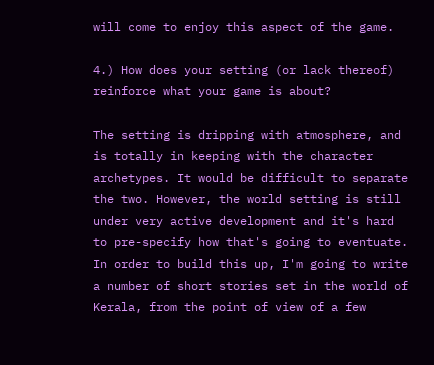will come to enjoy this aspect of the game.

4.) How does your setting (or lack thereof) reinforce what your game is about?

The setting is dripping with atmosphere, and is totally in keeping with the character archetypes. It would be difficult to separate the two. However, the world setting is still under very active development and it's hard to pre-specify how that's going to eventuate. In order to build this up, I'm going to write a number of short stories set in the world of Kerala, from the point of view of a few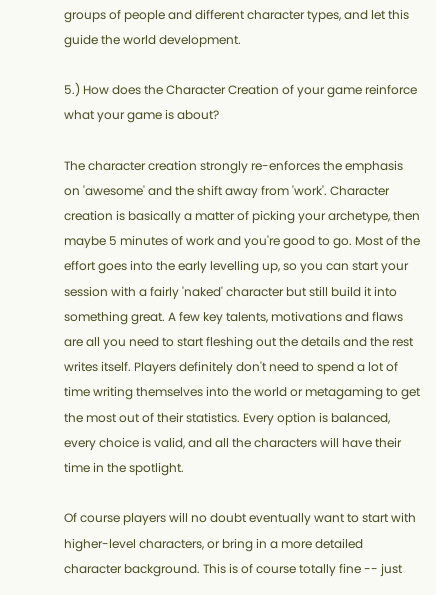groups of people and different character types, and let this guide the world development.

5.) How does the Character Creation of your game reinforce what your game is about?

The character creation strongly re-enforces the emphasis on 'awesome' and the shift away from 'work'. Character creation is basically a matter of picking your archetype, then maybe 5 minutes of work and you're good to go. Most of the effort goes into the early levelling up, so you can start your session with a fairly 'naked' character but still build it into something great. A few key talents, motivations and flaws are all you need to start fleshing out the details and the rest writes itself. Players definitely don't need to spend a lot of time writing themselves into the world or metagaming to get the most out of their statistics. Every option is balanced, every choice is valid, and all the characters will have their time in the spotlight.

Of course players will no doubt eventually want to start with higher-level characters, or bring in a more detailed character background. This is of course totally fine -- just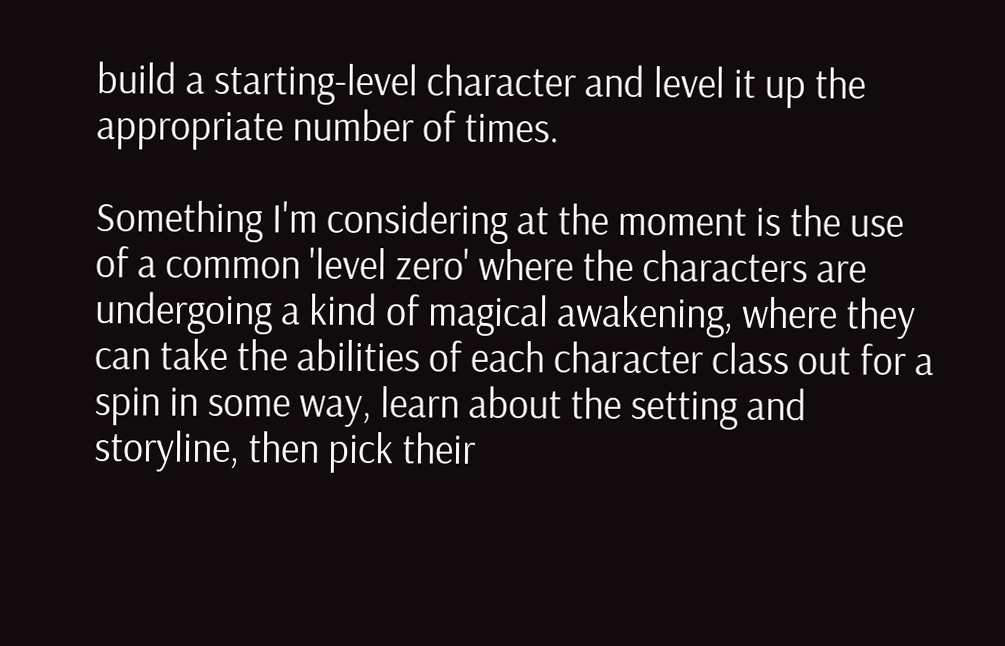build a starting-level character and level it up the appropriate number of times.

Something I'm considering at the moment is the use of a common 'level zero' where the characters are undergoing a kind of magical awakening, where they can take the abilities of each character class out for a spin in some way, learn about the setting and storyline, then pick their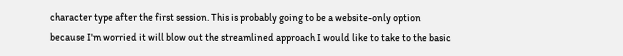character type after the first session. This is probably going to be a website-only option because I'm worried it will blow out the streamlined approach I would like to take to the basic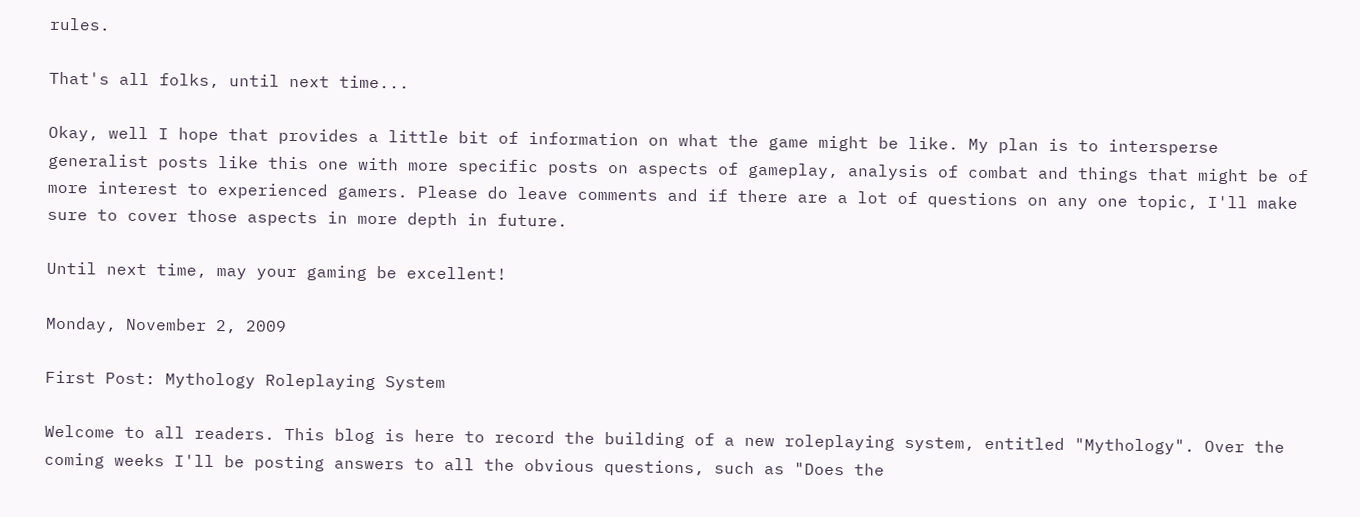rules.

That's all folks, until next time...

Okay, well I hope that provides a little bit of information on what the game might be like. My plan is to intersperse generalist posts like this one with more specific posts on aspects of gameplay, analysis of combat and things that might be of more interest to experienced gamers. Please do leave comments and if there are a lot of questions on any one topic, I'll make sure to cover those aspects in more depth in future.

Until next time, may your gaming be excellent!

Monday, November 2, 2009

First Post: Mythology Roleplaying System

Welcome to all readers. This blog is here to record the building of a new roleplaying system, entitled "Mythology". Over the coming weeks I'll be posting answers to all the obvious questions, such as "Does the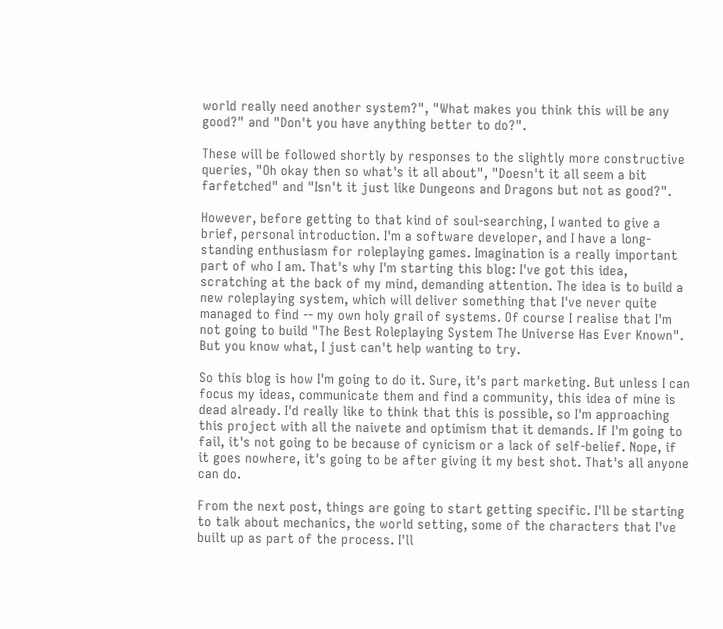world really need another system?", "What makes you think this will be any good?" and "Don't you have anything better to do?".

These will be followed shortly by responses to the slightly more constructive queries, "Oh okay then so what's it all about", "Doesn't it all seem a bit farfetched" and "Isn't it just like Dungeons and Dragons but not as good?".

However, before getting to that kind of soul-searching, I wanted to give a brief, personal introduction. I'm a software developer, and I have a long-standing enthusiasm for roleplaying games. Imagination is a really important part of who I am. That's why I'm starting this blog: I've got this idea, scratching at the back of my mind, demanding attention. The idea is to build a new roleplaying system, which will deliver something that I've never quite managed to find -- my own holy grail of systems. Of course I realise that I'm not going to build "The Best Roleplaying System The Universe Has Ever Known". But you know what, I just can't help wanting to try.

So this blog is how I'm going to do it. Sure, it's part marketing. But unless I can focus my ideas, communicate them and find a community, this idea of mine is dead already. I'd really like to think that this is possible, so I'm approaching this project with all the naivete and optimism that it demands. If I'm going to fail, it's not going to be because of cynicism or a lack of self-belief. Nope, if it goes nowhere, it's going to be after giving it my best shot. That's all anyone can do.

From the next post, things are going to start getting specific. I'll be starting to talk about mechanics, the world setting, some of the characters that I've built up as part of the process. I'll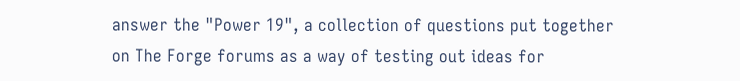answer the "Power 19", a collection of questions put together on The Forge forums as a way of testing out ideas for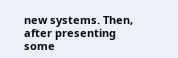new systems. Then, after presenting some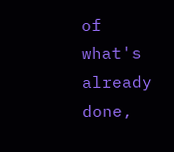of what's already done,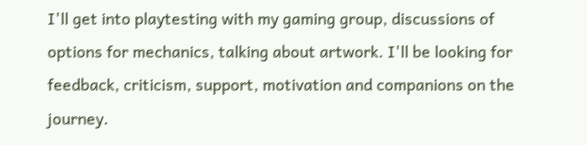I'll get into playtesting with my gaming group, discussions of options for mechanics, talking about artwork. I'll be looking for feedback, criticism, support, motivation and companions on the journey.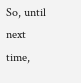So, until next time,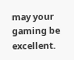may your gaming be excellent.